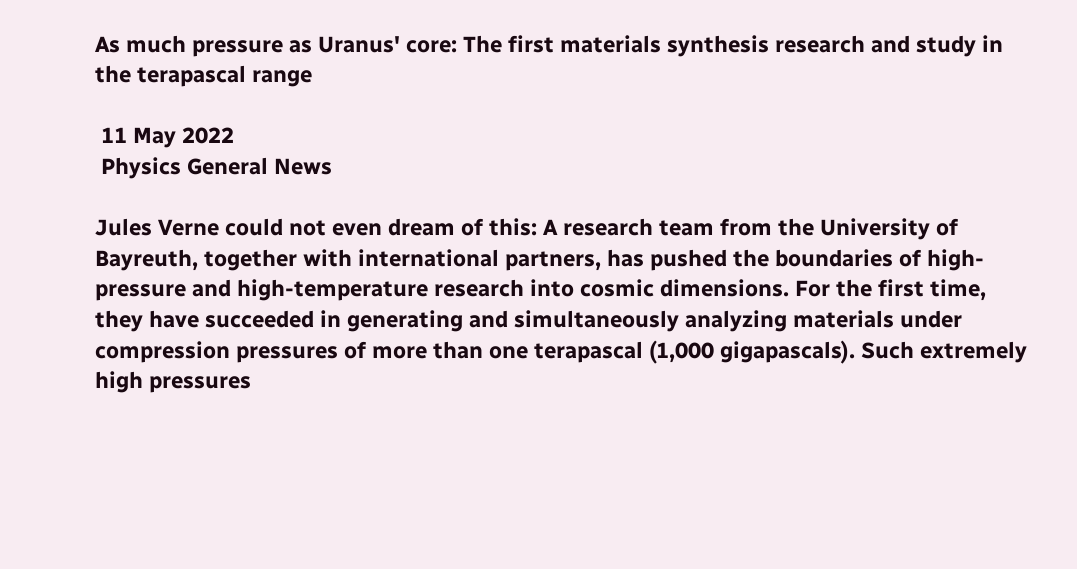As much pressure as Uranus' core: The first materials synthesis research and study in the terapascal range

 11 May 2022
 Physics General News

Jules Verne could not even dream of this: A research team from the University of Bayreuth, together with international partners, has pushed the boundaries of high-pressure and high-temperature research into cosmic dimensions. For the first time, they have succeeded in generating and simultaneously analyzing materials under compression pressures of more than one terapascal (1,000 gigapascals). Such extremely high pressures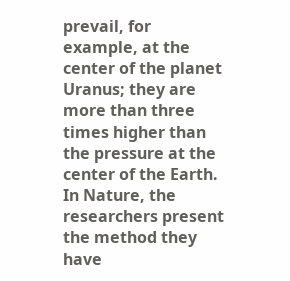prevail, for example, at the center of the planet Uranus; they are more than three times higher than the pressure at the center of the Earth. In Nature, the researchers present the method they have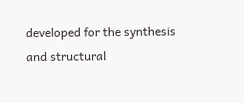developed for the synthesis and structural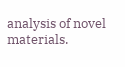analysis of novel materials.